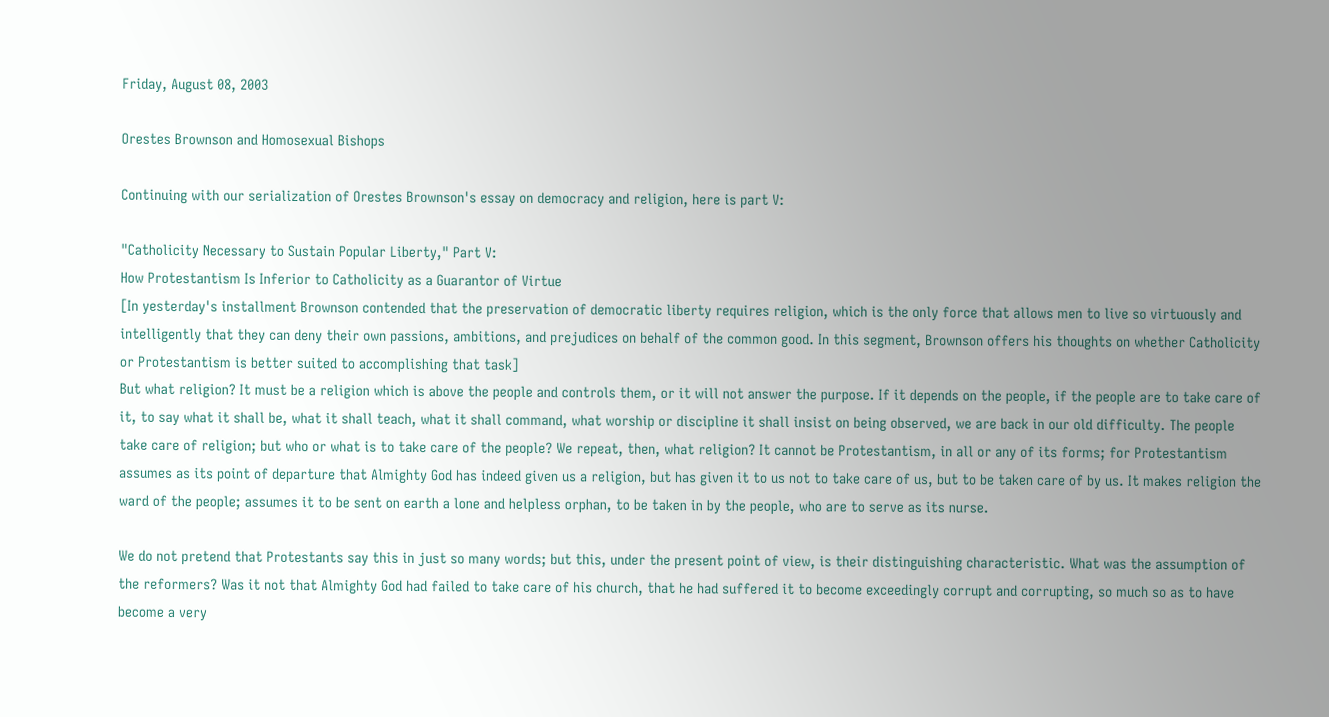Friday, August 08, 2003

Orestes Brownson and Homosexual Bishops

Continuing with our serialization of Orestes Brownson's essay on democracy and religion, here is part V:

"Catholicity Necessary to Sustain Popular Liberty," Part V:
How Protestantism Is Inferior to Catholicity as a Guarantor of Virtue
[In yesterday's installment Brownson contended that the preservation of democratic liberty requires religion, which is the only force that allows men to live so virtuously and intelligently that they can deny their own passions, ambitions, and prejudices on behalf of the common good. In this segment, Brownson offers his thoughts on whether Catholicity or Protestantism is better suited to accomplishing that task]
But what religion? It must be a religion which is above the people and controls them, or it will not answer the purpose. If it depends on the people, if the people are to take care of it, to say what it shall be, what it shall teach, what it shall command, what worship or discipline it shall insist on being observed, we are back in our old difficulty. The people take care of religion; but who or what is to take care of the people? We repeat, then, what religion? It cannot be Protestantism, in all or any of its forms; for Protestantism assumes as its point of departure that Almighty God has indeed given us a religion, but has given it to us not to take care of us, but to be taken care of by us. It makes religion the ward of the people; assumes it to be sent on earth a lone and helpless orphan, to be taken in by the people, who are to serve as its nurse.

We do not pretend that Protestants say this in just so many words; but this, under the present point of view, is their distinguishing characteristic. What was the assumption of the reformers? Was it not that Almighty God had failed to take care of his church, that he had suffered it to become exceedingly corrupt and corrupting, so much so as to have become a very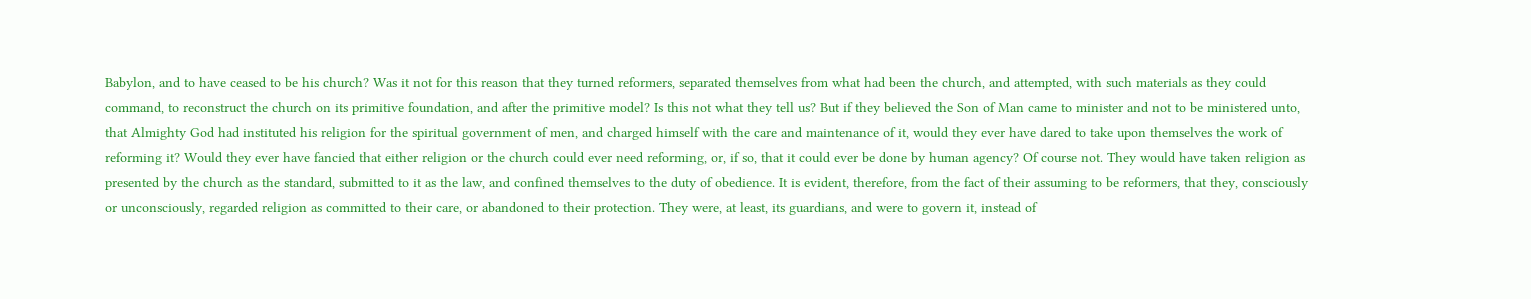Babylon, and to have ceased to be his church? Was it not for this reason that they turned reformers, separated themselves from what had been the church, and attempted, with such materials as they could command, to reconstruct the church on its primitive foundation, and after the primitive model? Is this not what they tell us? But if they believed the Son of Man came to minister and not to be ministered unto, that Almighty God had instituted his religion for the spiritual government of men, and charged himself with the care and maintenance of it, would they ever have dared to take upon themselves the work of reforming it? Would they ever have fancied that either religion or the church could ever need reforming, or, if so, that it could ever be done by human agency? Of course not. They would have taken religion as presented by the church as the standard, submitted to it as the law, and confined themselves to the duty of obedience. It is evident, therefore, from the fact of their assuming to be reformers, that they, consciously or unconsciously, regarded religion as committed to their care, or abandoned to their protection. They were, at least, its guardians, and were to govern it, instead of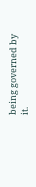being governed by it.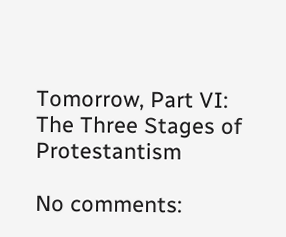Tomorrow, Part VI: The Three Stages of Protestantism

No comments: